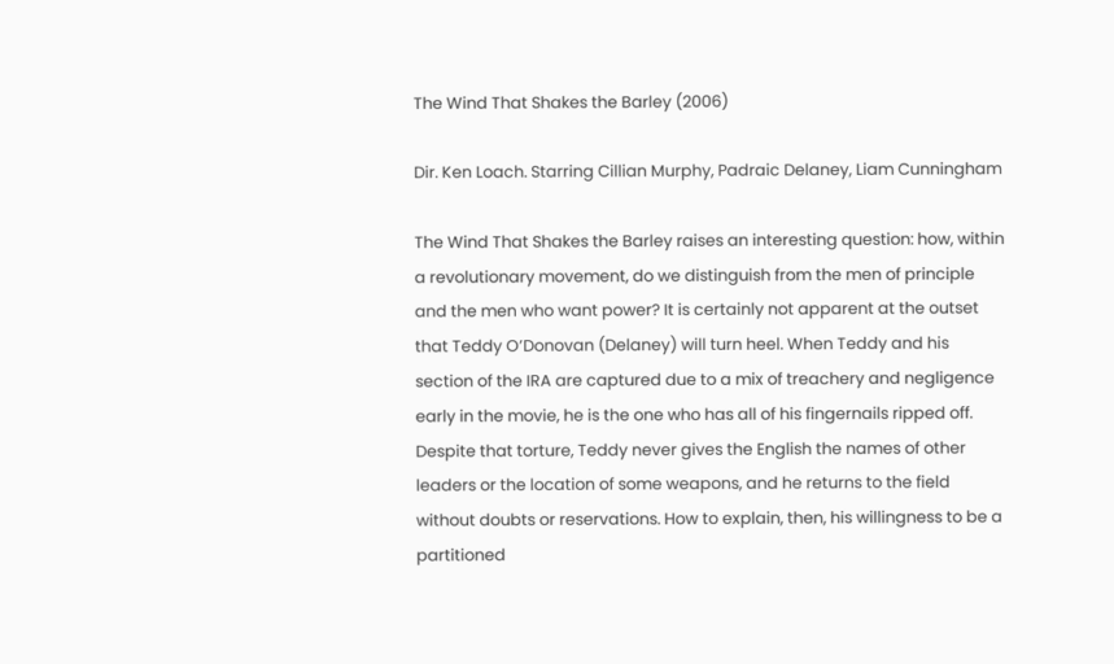The Wind That Shakes the Barley (2006)

Dir. Ken Loach. Starring Cillian Murphy, Padraic Delaney, Liam Cunningham

The Wind That Shakes the Barley raises an interesting question: how, within a revolutionary movement, do we distinguish from the men of principle and the men who want power? It is certainly not apparent at the outset that Teddy O’Donovan (Delaney) will turn heel. When Teddy and his section of the IRA are captured due to a mix of treachery and negligence early in the movie, he is the one who has all of his fingernails ripped off. Despite that torture, Teddy never gives the English the names of other leaders or the location of some weapons, and he returns to the field without doubts or reservations. How to explain, then, his willingness to be a partitioned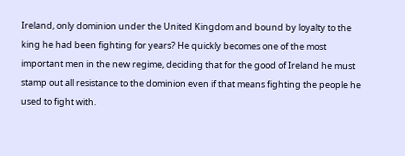Ireland, only dominion under the United Kingdom and bound by loyalty to the king he had been fighting for years? He quickly becomes one of the most important men in the new regime, deciding that for the good of Ireland he must stamp out all resistance to the dominion even if that means fighting the people he used to fight with.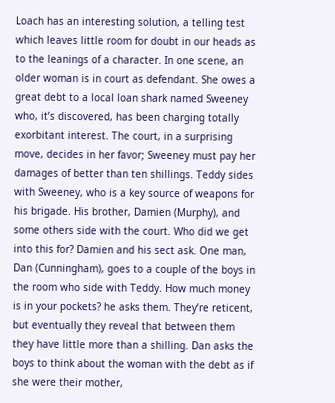Loach has an interesting solution, a telling test which leaves little room for doubt in our heads as to the leanings of a character. In one scene, an older woman is in court as defendant. She owes a great debt to a local loan shark named Sweeney who, it’s discovered, has been charging totally exorbitant interest. The court, in a surprising move, decides in her favor; Sweeney must pay her damages of better than ten shillings. Teddy sides with Sweeney, who is a key source of weapons for his brigade. His brother, Damien (Murphy), and some others side with the court. Who did we get into this for? Damien and his sect ask. One man, Dan (Cunningham), goes to a couple of the boys in the room who side with Teddy. How much money is in your pockets? he asks them. They’re reticent, but eventually they reveal that between them they have little more than a shilling. Dan asks the boys to think about the woman with the debt as if she were their mother,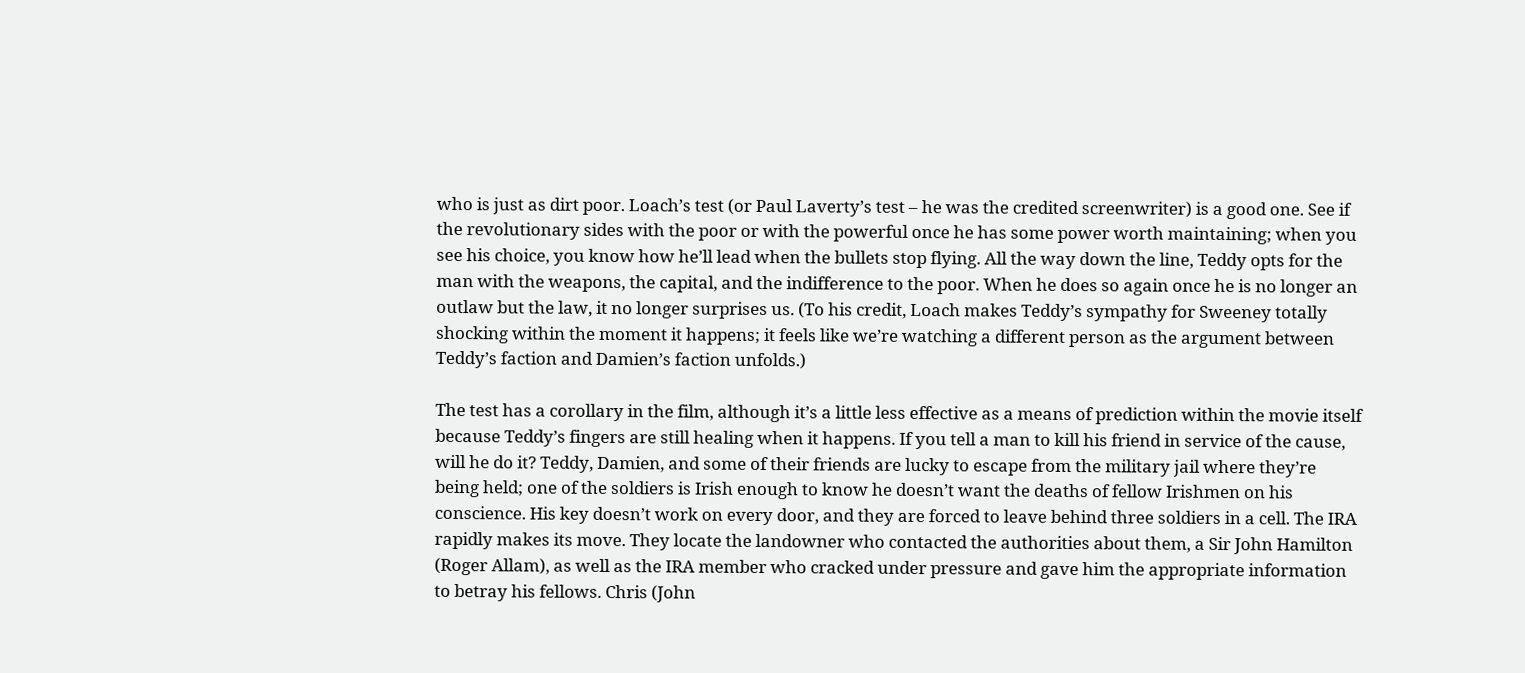who is just as dirt poor. Loach’s test (or Paul Laverty’s test – he was the credited screenwriter) is a good one. See if the revolutionary sides with the poor or with the powerful once he has some power worth maintaining; when you see his choice, you know how he’ll lead when the bullets stop flying. All the way down the line, Teddy opts for the man with the weapons, the capital, and the indifference to the poor. When he does so again once he is no longer an outlaw but the law, it no longer surprises us. (To his credit, Loach makes Teddy’s sympathy for Sweeney totally shocking within the moment it happens; it feels like we’re watching a different person as the argument between Teddy’s faction and Damien’s faction unfolds.)

The test has a corollary in the film, although it’s a little less effective as a means of prediction within the movie itself because Teddy’s fingers are still healing when it happens. If you tell a man to kill his friend in service of the cause, will he do it? Teddy, Damien, and some of their friends are lucky to escape from the military jail where they’re being held; one of the soldiers is Irish enough to know he doesn’t want the deaths of fellow Irishmen on his conscience. His key doesn’t work on every door, and they are forced to leave behind three soldiers in a cell. The IRA rapidly makes its move. They locate the landowner who contacted the authorities about them, a Sir John Hamilton (Roger Allam), as well as the IRA member who cracked under pressure and gave him the appropriate information to betray his fellows. Chris (John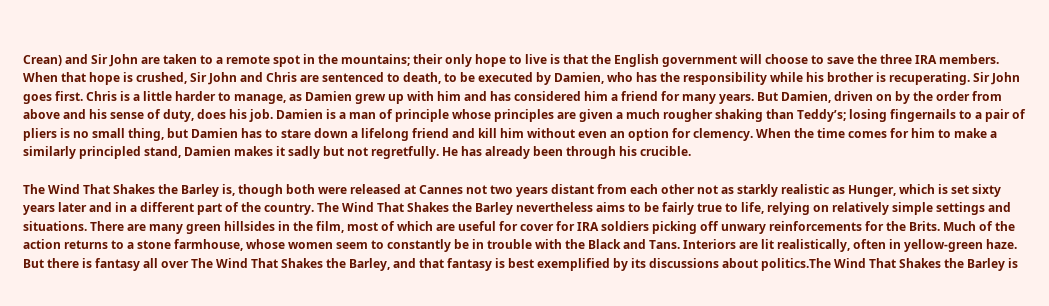Crean) and Sir John are taken to a remote spot in the mountains; their only hope to live is that the English government will choose to save the three IRA members. When that hope is crushed, Sir John and Chris are sentenced to death, to be executed by Damien, who has the responsibility while his brother is recuperating. Sir John goes first. Chris is a little harder to manage, as Damien grew up with him and has considered him a friend for many years. But Damien, driven on by the order from above and his sense of duty, does his job. Damien is a man of principle whose principles are given a much rougher shaking than Teddy’s; losing fingernails to a pair of pliers is no small thing, but Damien has to stare down a lifelong friend and kill him without even an option for clemency. When the time comes for him to make a similarly principled stand, Damien makes it sadly but not regretfully. He has already been through his crucible.

The Wind That Shakes the Barley is, though both were released at Cannes not two years distant from each other not as starkly realistic as Hunger, which is set sixty years later and in a different part of the country. The Wind That Shakes the Barley nevertheless aims to be fairly true to life, relying on relatively simple settings and situations. There are many green hillsides in the film, most of which are useful for cover for IRA soldiers picking off unwary reinforcements for the Brits. Much of the action returns to a stone farmhouse, whose women seem to constantly be in trouble with the Black and Tans. Interiors are lit realistically, often in yellow-green haze. But there is fantasy all over The Wind That Shakes the Barley, and that fantasy is best exemplified by its discussions about politics.The Wind That Shakes the Barley is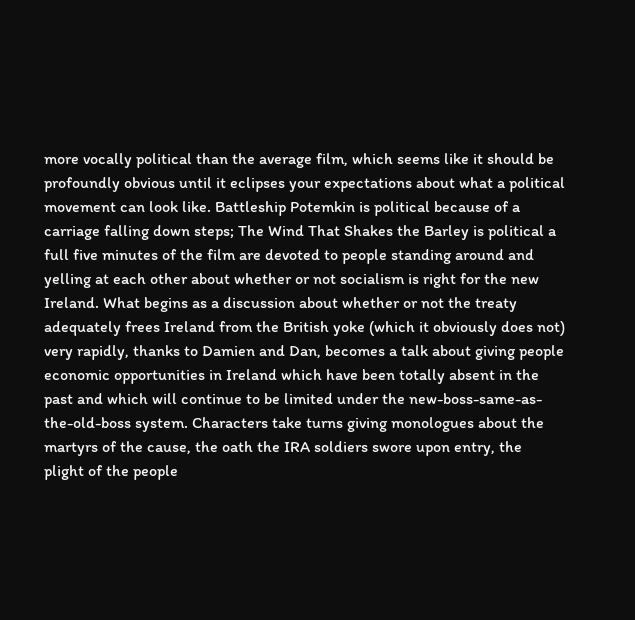more vocally political than the average film, which seems like it should be profoundly obvious until it eclipses your expectations about what a political movement can look like. Battleship Potemkin is political because of a carriage falling down steps; The Wind That Shakes the Barley is political a full five minutes of the film are devoted to people standing around and yelling at each other about whether or not socialism is right for the new Ireland. What begins as a discussion about whether or not the treaty adequately frees Ireland from the British yoke (which it obviously does not) very rapidly, thanks to Damien and Dan, becomes a talk about giving people economic opportunities in Ireland which have been totally absent in the past and which will continue to be limited under the new-boss-same-as-the-old-boss system. Characters take turns giving monologues about the martyrs of the cause, the oath the IRA soldiers swore upon entry, the plight of the people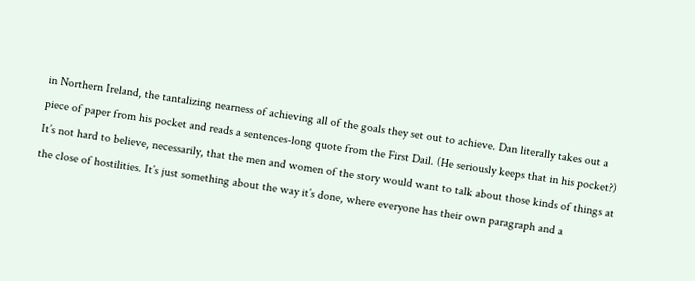in Northern Ireland, the tantalizing nearness of achieving all of the goals they set out to achieve. Dan literally takes out a piece of paper from his pocket and reads a sentences-long quote from the First Dail. (He seriously keeps that in his pocket?) It’s not hard to believe, necessarily, that the men and women of the story would want to talk about those kinds of things at the close of hostilities. It’s just something about the way it’s done, where everyone has their own paragraph and a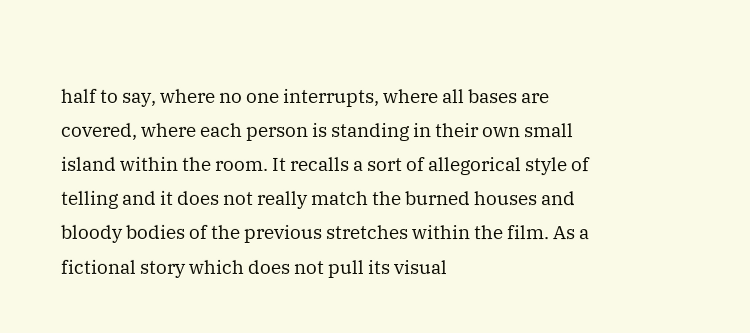half to say, where no one interrupts, where all bases are covered, where each person is standing in their own small island within the room. It recalls a sort of allegorical style of telling and it does not really match the burned houses and bloody bodies of the previous stretches within the film. As a fictional story which does not pull its visual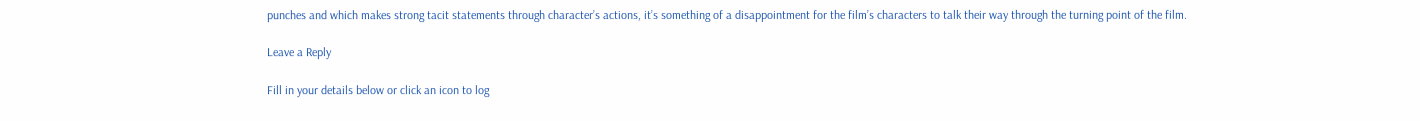punches and which makes strong tacit statements through character’s actions, it’s something of a disappointment for the film’s characters to talk their way through the turning point of the film.

Leave a Reply

Fill in your details below or click an icon to log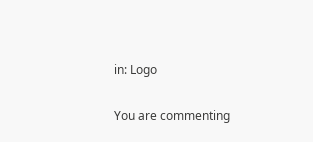in: Logo

You are commenting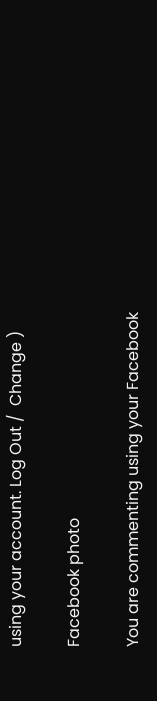using your account. Log Out /  Change )

Facebook photo

You are commenting using your Facebook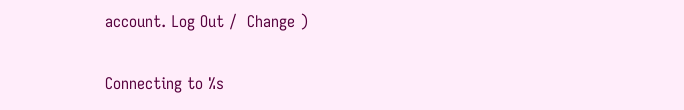account. Log Out /  Change )

Connecting to %s